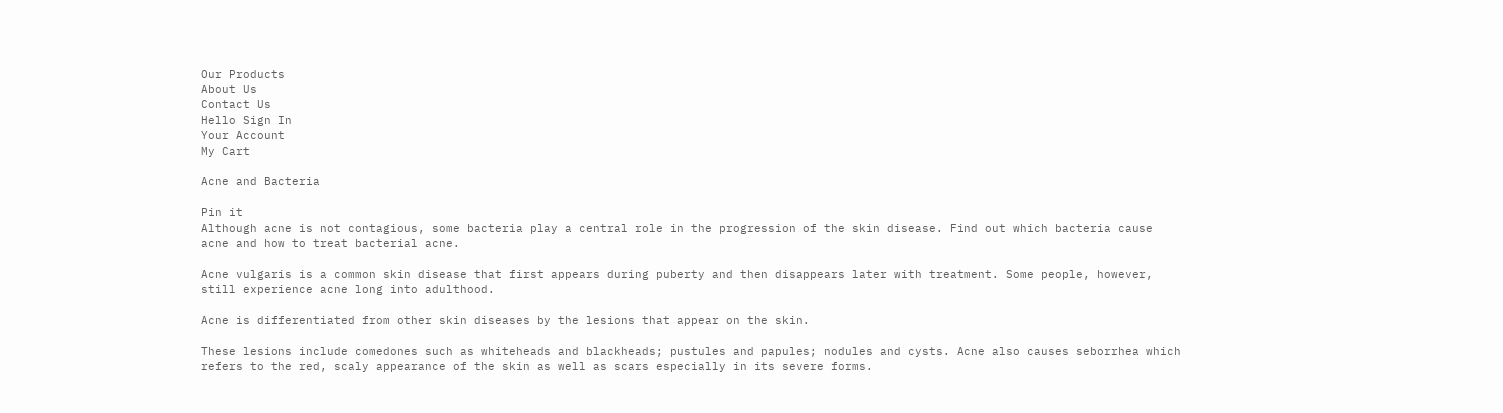Our Products
About Us
Contact Us
Hello Sign In
Your Account
My Cart

Acne and Bacteria

Pin it
Although acne is not contagious, some bacteria play a central role in the progression of the skin disease. Find out which bacteria cause acne and how to treat bacterial acne.

Acne vulgaris is a common skin disease that first appears during puberty and then disappears later with treatment. Some people, however, still experience acne long into adulthood.

Acne is differentiated from other skin diseases by the lesions that appear on the skin.

These lesions include comedones such as whiteheads and blackheads; pustules and papules; nodules and cysts. Acne also causes seborrhea which refers to the red, scaly appearance of the skin as well as scars especially in its severe forms.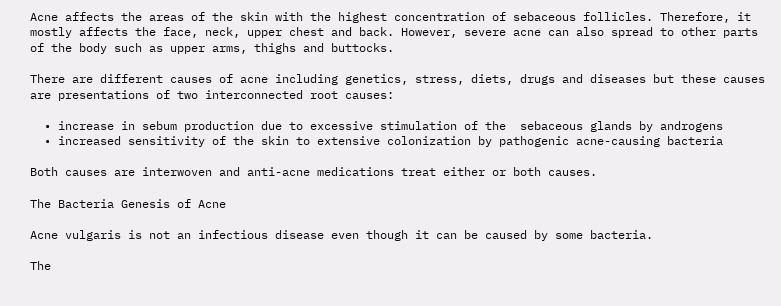Acne affects the areas of the skin with the highest concentration of sebaceous follicles. Therefore, it mostly affects the face, neck, upper chest and back. However, severe acne can also spread to other parts of the body such as upper arms, thighs and buttocks.

There are different causes of acne including genetics, stress, diets, drugs and diseases but these causes are presentations of two interconnected root causes:

  • increase in sebum production due to excessive stimulation of the  sebaceous glands by androgens
  • increased sensitivity of the skin to extensive colonization by pathogenic acne-causing bacteria

Both causes are interwoven and anti-acne medications treat either or both causes.

The Bacteria Genesis of Acne

Acne vulgaris is not an infectious disease even though it can be caused by some bacteria.

The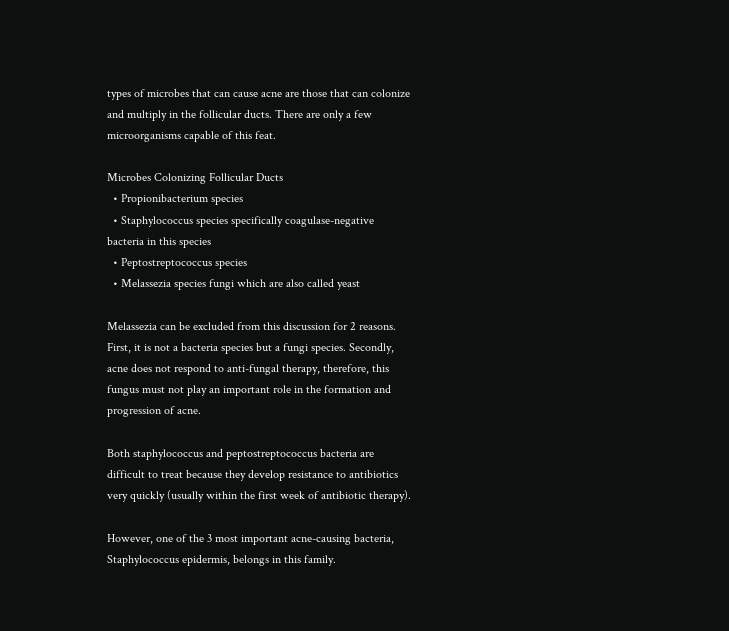types of microbes that can cause acne are those that can colonize and multiply in the follicular ducts. There are only a few microorganisms capable of this feat.

Microbes Colonizing Follicular Ducts
  • Propionibacterium species
  • Staphylococcus species specifically coagulase-negative bacteria in this species
  • Peptostreptococcus species
  • Melassezia species fungi which are also called yeast

Melassezia can be excluded from this discussion for 2 reasons. First, it is not a bacteria species but a fungi species. Secondly, acne does not respond to anti-fungal therapy, therefore, this fungus must not play an important role in the formation and progression of acne.

Both staphylococcus and peptostreptococcus bacteria are difficult to treat because they develop resistance to antibiotics very quickly (usually within the first week of antibiotic therapy).

However, one of the 3 most important acne-causing bacteria, Staphylococcus epidermis, belongs in this family.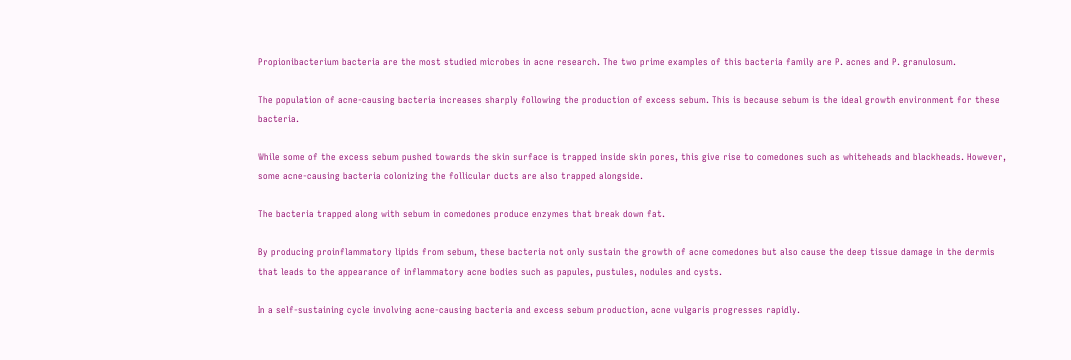Propionibacterium bacteria are the most studied microbes in acne research. The two prime examples of this bacteria family are P. acnes and P. granulosum.

The population of acne-causing bacteria increases sharply following the production of excess sebum. This is because sebum is the ideal growth environment for these bacteria.

While some of the excess sebum pushed towards the skin surface is trapped inside skin pores, this give rise to comedones such as whiteheads and blackheads. However, some acne-causing bacteria colonizing the follicular ducts are also trapped alongside.

The bacteria trapped along with sebum in comedones produce enzymes that break down fat.

By producing proinflammatory lipids from sebum, these bacteria not only sustain the growth of acne comedones but also cause the deep tissue damage in the dermis that leads to the appearance of inflammatory acne bodies such as papules, pustules, nodules and cysts.

In a self-sustaining cycle involving acne-causing bacteria and excess sebum production, acne vulgaris progresses rapidly.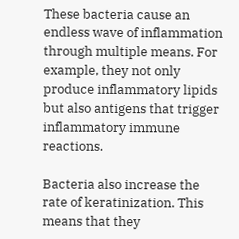These bacteria cause an endless wave of inflammation through multiple means. For example, they not only produce inflammatory lipids but also antigens that trigger inflammatory immune reactions.

Bacteria also increase the rate of keratinization. This means that they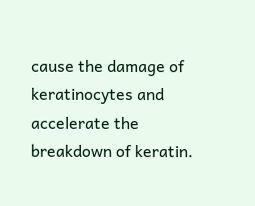cause the damage of keratinocytes and accelerate the breakdown of keratin.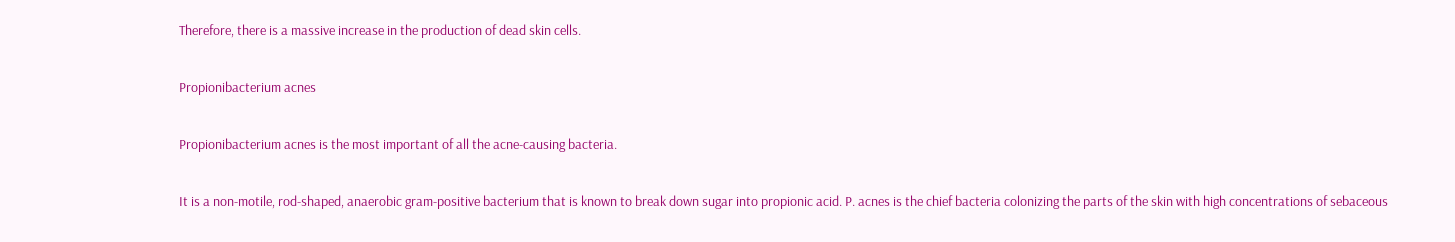Therefore, there is a massive increase in the production of dead skin cells.

Propionibacterium acnes

Propionibacterium acnes is the most important of all the acne-causing bacteria.

It is a non-motile, rod-shaped, anaerobic gram-positive bacterium that is known to break down sugar into propionic acid. P. acnes is the chief bacteria colonizing the parts of the skin with high concentrations of sebaceous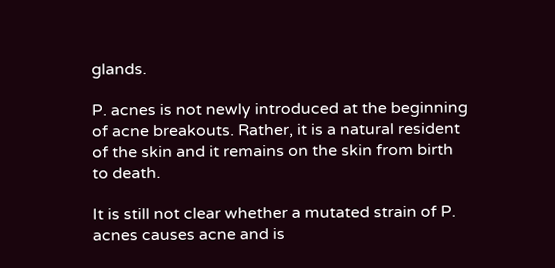glands.

P. acnes is not newly introduced at the beginning of acne breakouts. Rather, it is a natural resident of the skin and it remains on the skin from birth to death.

It is still not clear whether a mutated strain of P. acnes causes acne and is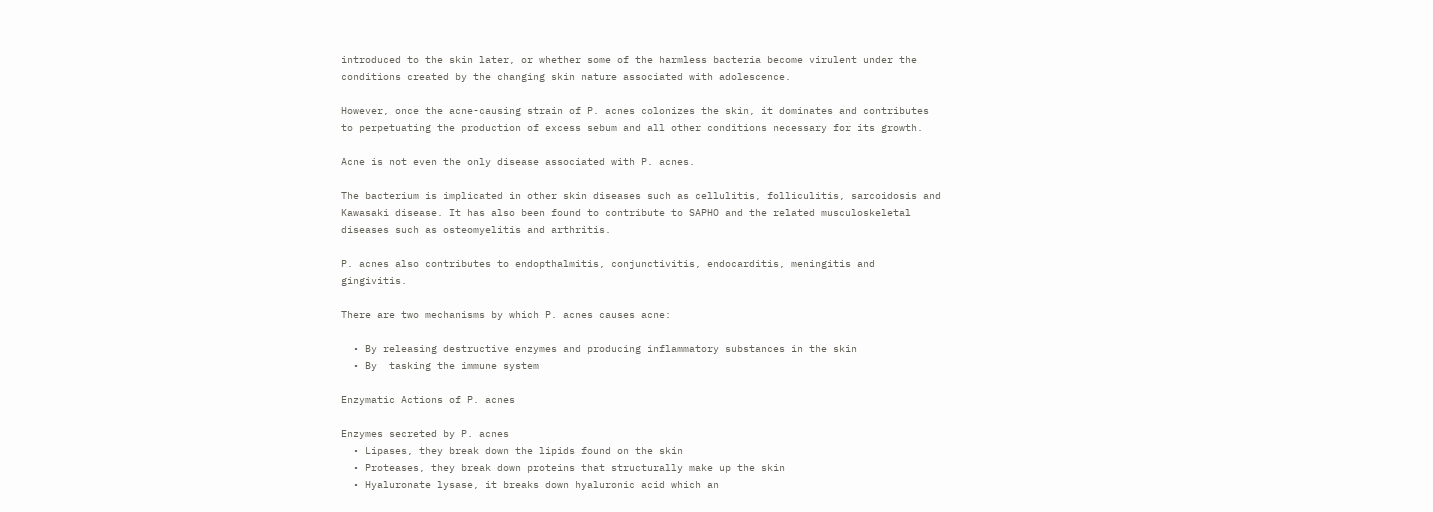introduced to the skin later, or whether some of the harmless bacteria become virulent under the conditions created by the changing skin nature associated with adolescence.

However, once the acne-causing strain of P. acnes colonizes the skin, it dominates and contributes to perpetuating the production of excess sebum and all other conditions necessary for its growth.

Acne is not even the only disease associated with P. acnes.

The bacterium is implicated in other skin diseases such as cellulitis, folliculitis, sarcoidosis and Kawasaki disease. It has also been found to contribute to SAPHO and the related musculoskeletal diseases such as osteomyelitis and arthritis.

P. acnes also contributes to endopthalmitis, conjunctivitis, endocarditis, meningitis and gingivitis.

There are two mechanisms by which P. acnes causes acne:

  • By releasing destructive enzymes and producing inflammatory substances in the skin
  • By  tasking the immune system

Enzymatic Actions of P. acnes

Enzymes secreted by P. acnes
  • Lipases, they break down the lipids found on the skin
  • Proteases, they break down proteins that structurally make up the skin
  • Hyaluronate lysase, it breaks down hyaluronic acid which an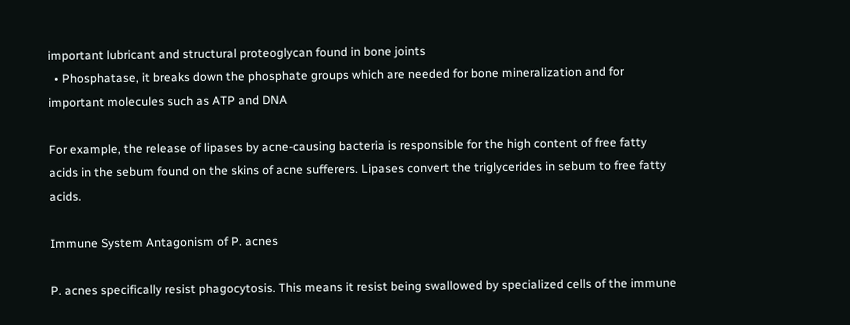important lubricant and structural proteoglycan found in bone joints
  • Phosphatase, it breaks down the phosphate groups which are needed for bone mineralization and for important molecules such as ATP and DNA

For example, the release of lipases by acne-causing bacteria is responsible for the high content of free fatty acids in the sebum found on the skins of acne sufferers. Lipases convert the triglycerides in sebum to free fatty acids.

Immune System Antagonism of P. acnes

P. acnes specifically resist phagocytosis. This means it resist being swallowed by specialized cells of the immune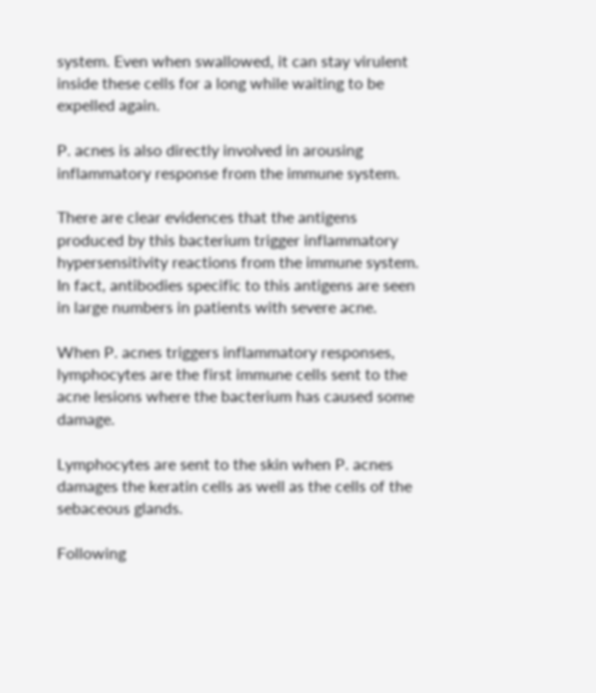system. Even when swallowed, it can stay virulent inside these cells for a long while waiting to be expelled again.

P. acnes is also directly involved in arousing inflammatory response from the immune system.

There are clear evidences that the antigens produced by this bacterium trigger inflammatory hypersensitivity reactions from the immune system. In fact, antibodies specific to this antigens are seen in large numbers in patients with severe acne.

When P. acnes triggers inflammatory responses, lymphocytes are the first immune cells sent to the acne lesions where the bacterium has caused some damage.

Lymphocytes are sent to the skin when P. acnes damages the keratin cells as well as the cells of the sebaceous glands.

Following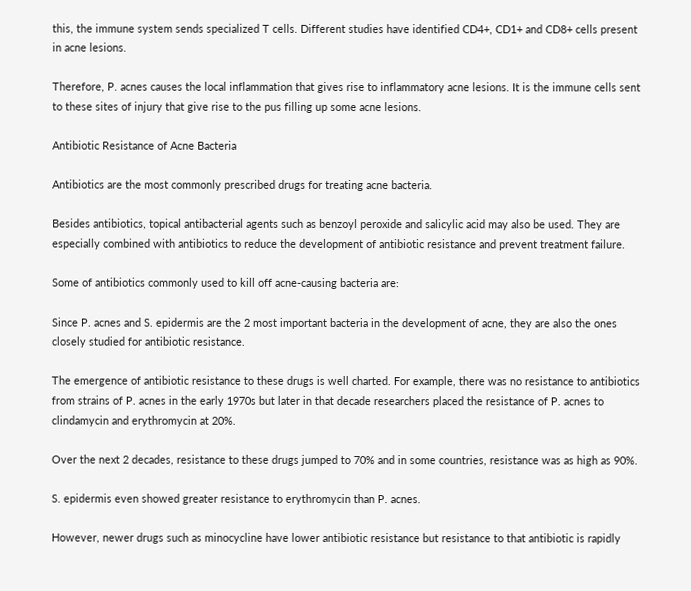this, the immune system sends specialized T cells. Different studies have identified CD4+, CD1+ and CD8+ cells present in acne lesions.

Therefore, P. acnes causes the local inflammation that gives rise to inflammatory acne lesions. It is the immune cells sent to these sites of injury that give rise to the pus filling up some acne lesions.

Antibiotic Resistance of Acne Bacteria

Antibiotics are the most commonly prescribed drugs for treating acne bacteria.

Besides antibiotics, topical antibacterial agents such as benzoyl peroxide and salicylic acid may also be used. They are especially combined with antibiotics to reduce the development of antibiotic resistance and prevent treatment failure.

Some of antibiotics commonly used to kill off acne-causing bacteria are:

Since P. acnes and S. epidermis are the 2 most important bacteria in the development of acne, they are also the ones closely studied for antibiotic resistance.

The emergence of antibiotic resistance to these drugs is well charted. For example, there was no resistance to antibiotics from strains of P. acnes in the early 1970s but later in that decade researchers placed the resistance of P. acnes to clindamycin and erythromycin at 20%.

Over the next 2 decades, resistance to these drugs jumped to 70% and in some countries, resistance was as high as 90%.

S. epidermis even showed greater resistance to erythromycin than P. acnes.

However, newer drugs such as minocycline have lower antibiotic resistance but resistance to that antibiotic is rapidly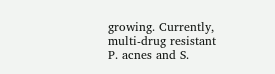growing. Currently, multi-drug resistant P. acnes and S.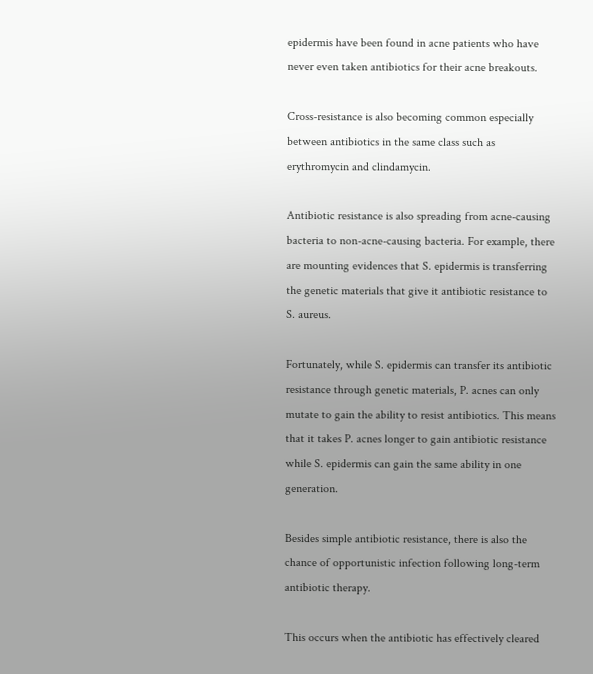epidermis have been found in acne patients who have never even taken antibiotics for their acne breakouts.

Cross-resistance is also becoming common especially between antibiotics in the same class such as erythromycin and clindamycin.

Antibiotic resistance is also spreading from acne-causing bacteria to non-acne-causing bacteria. For example, there are mounting evidences that S. epidermis is transferring the genetic materials that give it antibiotic resistance to S. aureus.

Fortunately, while S. epidermis can transfer its antibiotic resistance through genetic materials, P. acnes can only mutate to gain the ability to resist antibiotics. This means that it takes P. acnes longer to gain antibiotic resistance while S. epidermis can gain the same ability in one generation.

Besides simple antibiotic resistance, there is also the chance of opportunistic infection following long-term antibiotic therapy.

This occurs when the antibiotic has effectively cleared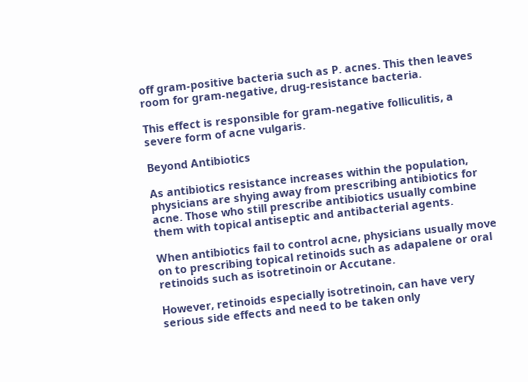off gram-positive bacteria such as P. acnes. This then leaves room for gram-negative, drug-resistance bacteria.

This effect is responsible for gram-negative folliculitis, a severe form of acne vulgaris.

Beyond Antibiotics

As antibiotics resistance increases within the population, physicians are shying away from prescribing antibiotics for acne. Those who still prescribe antibiotics usually combine them with topical antiseptic and antibacterial agents.

When antibiotics fail to control acne, physicians usually move on to prescribing topical retinoids such as adapalene or oral retinoids such as isotretinoin or Accutane.

However, retinoids especially isotretinoin, can have very serious side effects and need to be taken only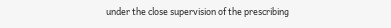under the close supervision of the prescribing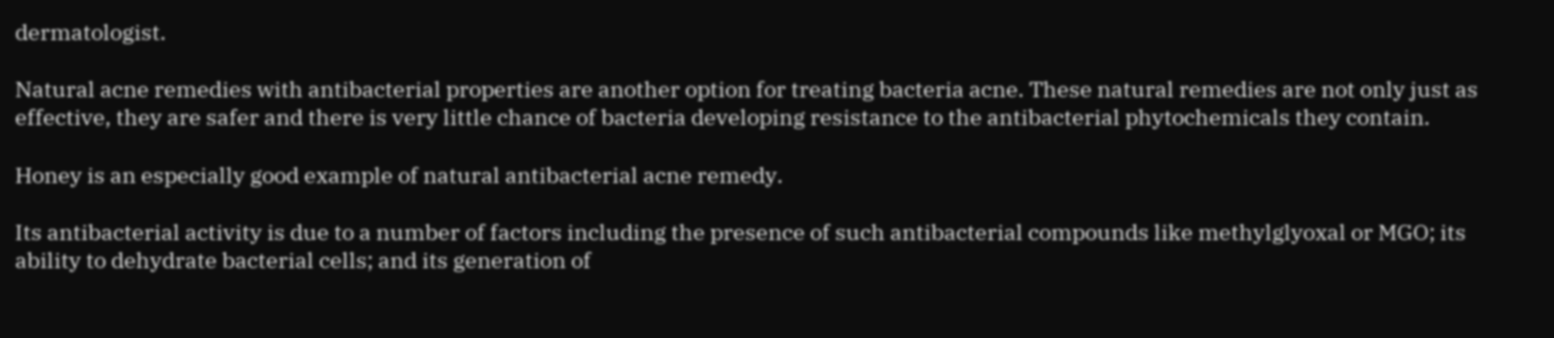dermatologist.

Natural acne remedies with antibacterial properties are another option for treating bacteria acne. These natural remedies are not only just as effective, they are safer and there is very little chance of bacteria developing resistance to the antibacterial phytochemicals they contain.

Honey is an especially good example of natural antibacterial acne remedy.

Its antibacterial activity is due to a number of factors including the presence of such antibacterial compounds like methylglyoxal or MGO; its ability to dehydrate bacterial cells; and its generation of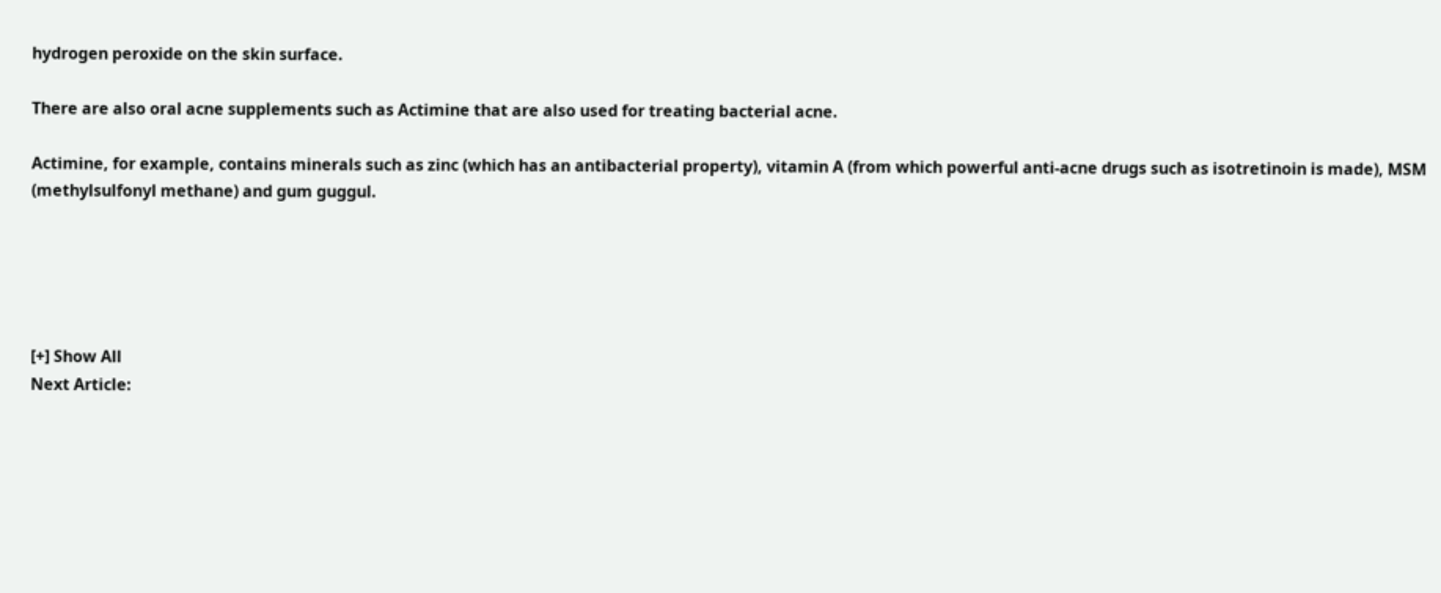hydrogen peroxide on the skin surface.

There are also oral acne supplements such as Actimine that are also used for treating bacterial acne.

Actimine, for example, contains minerals such as zinc (which has an antibacterial property), vitamin A (from which powerful anti-acne drugs such as isotretinoin is made), MSM (methylsulfonyl methane) and gum guggul.





[+] Show All
Next Article: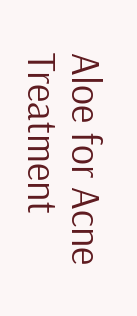Aloe for Acne Treatment